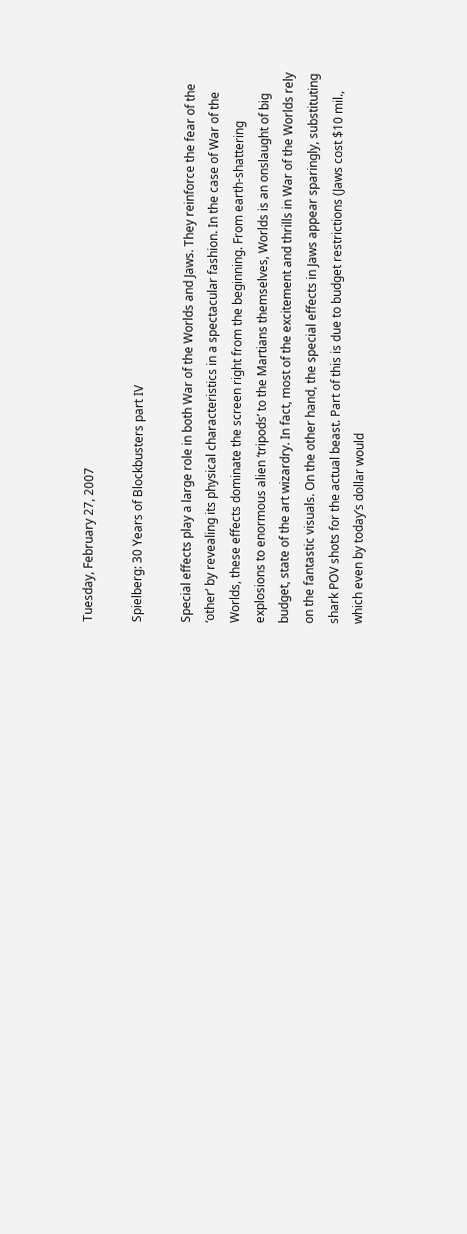Tuesday, February 27, 2007

Spielberg: 30 Years of Blockbusters part IV

Special effects play a large role in both War of the Worlds and Jaws. They reinforce the fear of the ‘other’ by revealing its physical characteristics in a spectacular fashion. In the case of War of the Worlds, these effects dominate the screen right from the beginning. From earth-shattering explosions to enormous alien ‘tripods’ to the Martians themselves, Worlds is an onslaught of big budget, state of the art wizardry. In fact, most of the excitement and thrills in War of the Worlds rely on the fantastic visuals. On the other hand, the special effects in Jaws appear sparingly, substituting shark POV shots for the actual beast. Part of this is due to budget restrictions (Jaws cost $10 mil., which even by today’s dollar would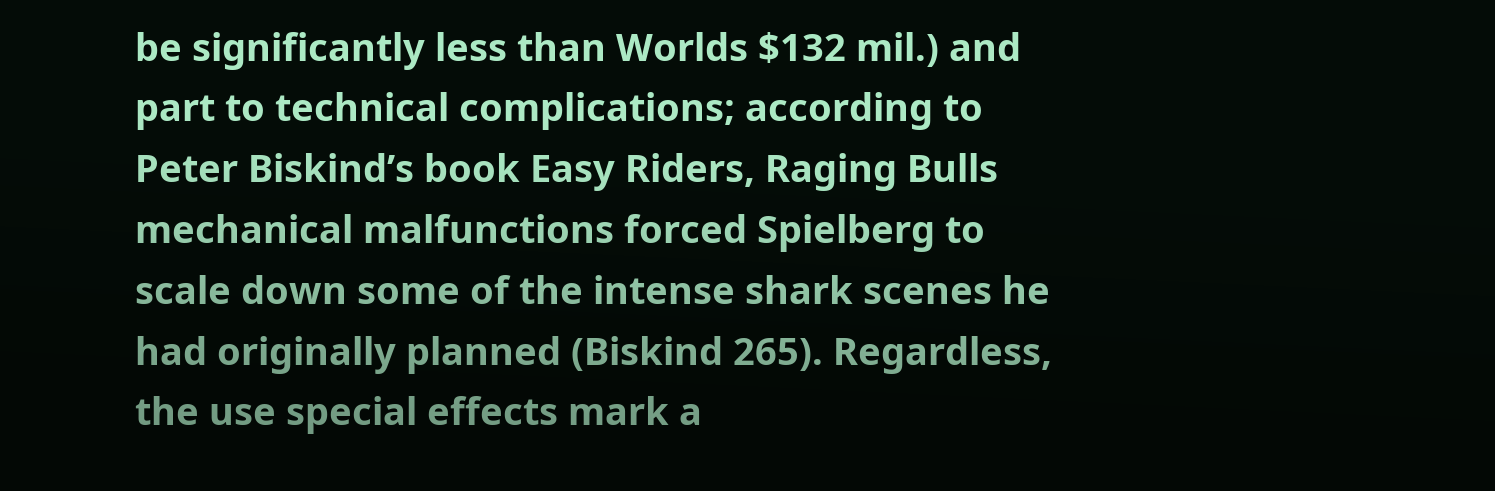be significantly less than Worlds $132 mil.) and part to technical complications; according to Peter Biskind’s book Easy Riders, Raging Bulls mechanical malfunctions forced Spielberg to scale down some of the intense shark scenes he had originally planned (Biskind 265). Regardless, the use special effects mark a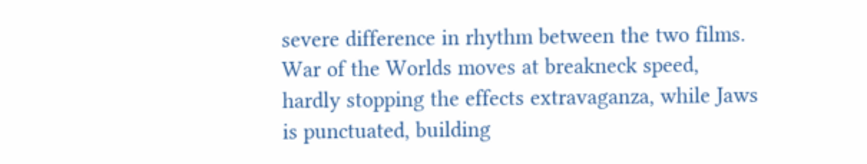severe difference in rhythm between the two films. War of the Worlds moves at breakneck speed, hardly stopping the effects extravaganza, while Jaws is punctuated, building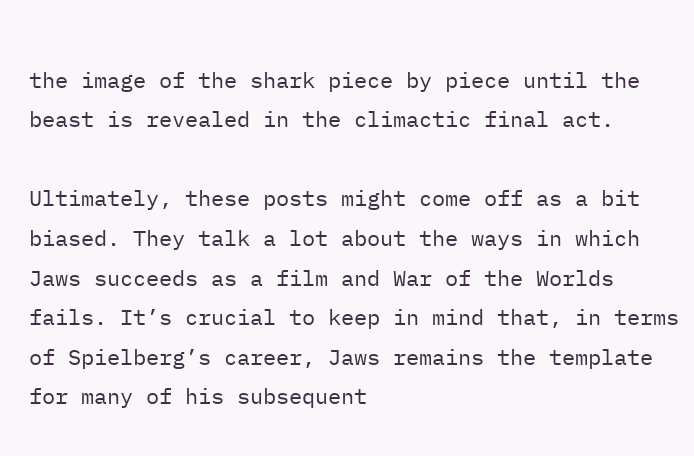the image of the shark piece by piece until the beast is revealed in the climactic final act.

Ultimately, these posts might come off as a bit biased. They talk a lot about the ways in which Jaws succeeds as a film and War of the Worlds fails. It’s crucial to keep in mind that, in terms of Spielberg’s career, Jaws remains the template for many of his subsequent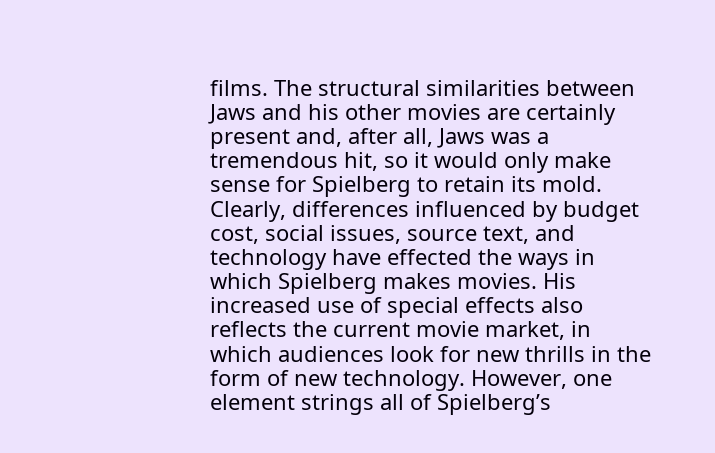films. The structural similarities between Jaws and his other movies are certainly present and, after all, Jaws was a tremendous hit, so it would only make sense for Spielberg to retain its mold. Clearly, differences influenced by budget cost, social issues, source text, and technology have effected the ways in which Spielberg makes movies. His increased use of special effects also reflects the current movie market, in which audiences look for new thrills in the form of new technology. However, one element strings all of Spielberg’s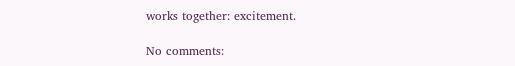works together: excitement.

No comments: